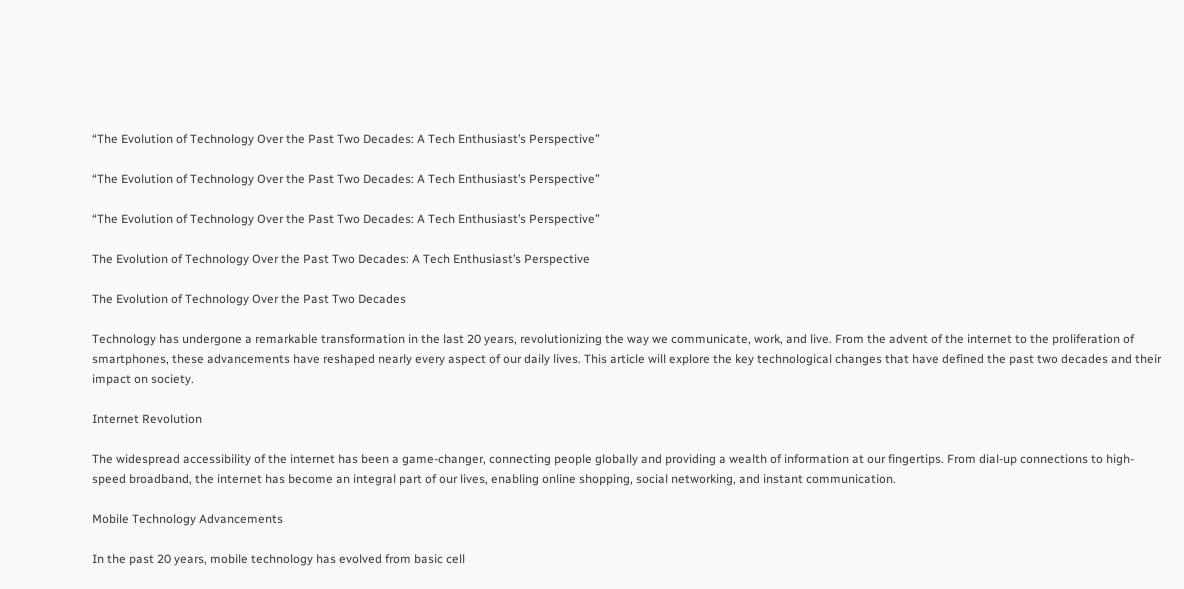“The Evolution of Technology Over the Past Two Decades: A Tech Enthusiast’s Perspective”

“The Evolution of Technology Over the Past Two Decades: A Tech Enthusiast’s Perspective”

“The Evolution of Technology Over the Past Two Decades: A Tech Enthusiast’s Perspective”

The Evolution of Technology Over the Past Two Decades: A Tech Enthusiast’s Perspective

The Evolution of Technology Over the Past Two Decades

Technology has undergone a remarkable transformation in the last 20 years, revolutionizing the way we communicate, work, and live. From the advent of the internet to the proliferation of smartphones, these advancements have reshaped nearly every aspect of our daily lives. This article will explore the key technological changes that have defined the past two decades and their impact on society.

Internet Revolution

The widespread accessibility of the internet has been a game-changer, connecting people globally and providing a wealth of information at our fingertips. From dial-up connections to high-speed broadband, the internet has become an integral part of our lives, enabling online shopping, social networking, and instant communication.

Mobile Technology Advancements

In the past 20 years, mobile technology has evolved from basic cell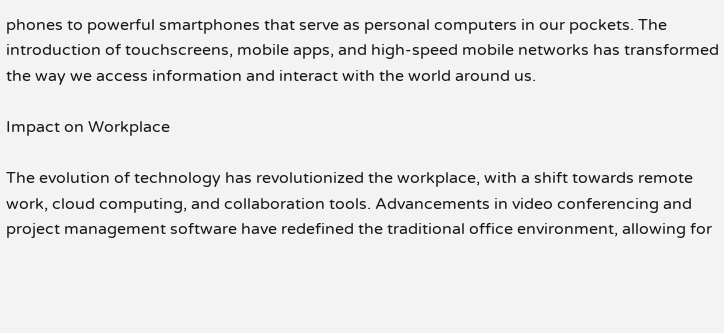phones to powerful smartphones that serve as personal computers in our pockets. The introduction of touchscreens, mobile apps, and high-speed mobile networks has transformed the way we access information and interact with the world around us.

Impact on Workplace

The evolution of technology has revolutionized the workplace, with a shift towards remote work, cloud computing, and collaboration tools. Advancements in video conferencing and project management software have redefined the traditional office environment, allowing for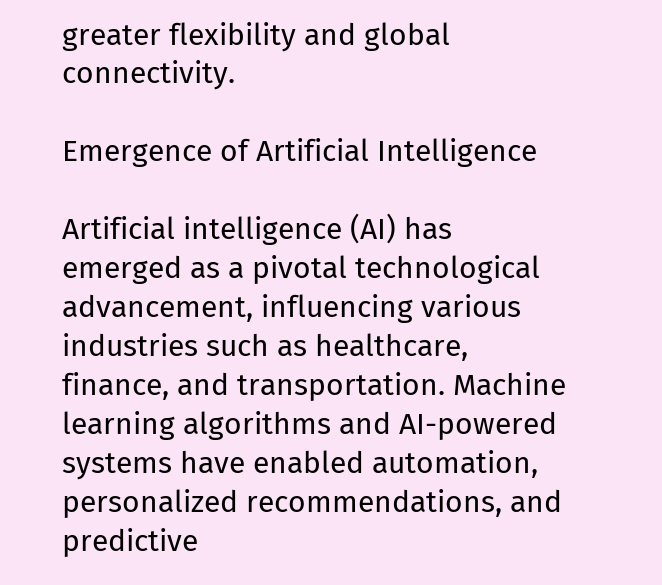greater flexibility and global connectivity.

Emergence of Artificial Intelligence

Artificial intelligence (AI) has emerged as a pivotal technological advancement, influencing various industries such as healthcare, finance, and transportation. Machine learning algorithms and AI-powered systems have enabled automation, personalized recommendations, and predictive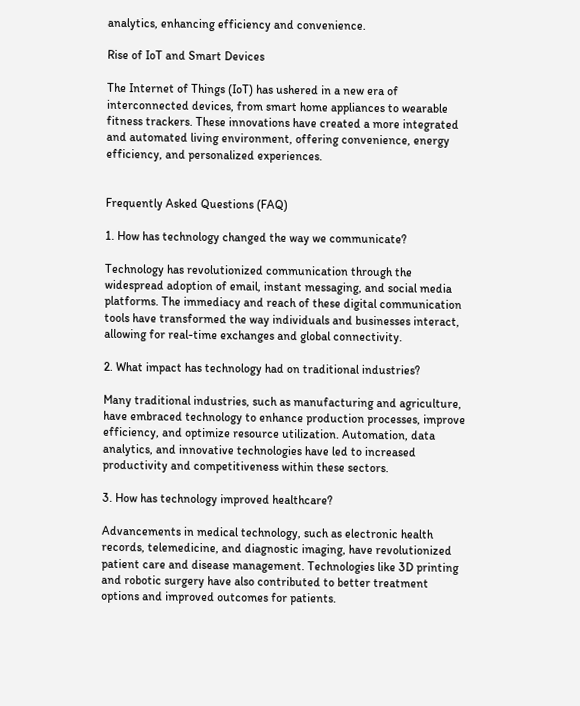analytics, enhancing efficiency and convenience.

Rise of IoT and Smart Devices

The Internet of Things (IoT) has ushered in a new era of interconnected devices, from smart home appliances to wearable fitness trackers. These innovations have created a more integrated and automated living environment, offering convenience, energy efficiency, and personalized experiences.


Frequently Asked Questions (FAQ)

1. How has technology changed the way we communicate?

Technology has revolutionized communication through the widespread adoption of email, instant messaging, and social media platforms. The immediacy and reach of these digital communication tools have transformed the way individuals and businesses interact, allowing for real-time exchanges and global connectivity.

2. What impact has technology had on traditional industries?

Many traditional industries, such as manufacturing and agriculture, have embraced technology to enhance production processes, improve efficiency, and optimize resource utilization. Automation, data analytics, and innovative technologies have led to increased productivity and competitiveness within these sectors.

3. How has technology improved healthcare?

Advancements in medical technology, such as electronic health records, telemedicine, and diagnostic imaging, have revolutionized patient care and disease management. Technologies like 3D printing and robotic surgery have also contributed to better treatment options and improved outcomes for patients.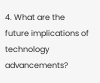4. What are the future implications of technology advancements?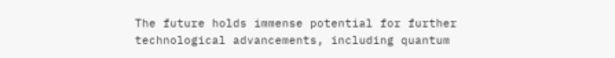The future holds immense potential for further technological advancements, including quantum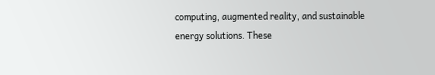computing, augmented reality, and sustainable energy solutions. These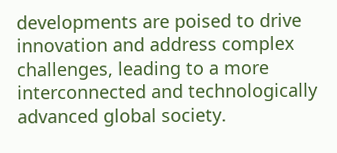developments are poised to drive innovation and address complex challenges, leading to a more interconnected and technologically advanced global society.